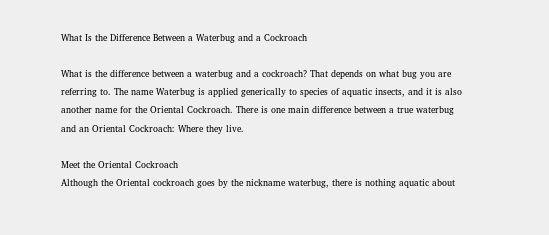What Is the Difference Between a Waterbug and a Cockroach

What is the difference between a waterbug and a cockroach? That depends on what bug you are referring to. The name Waterbug is applied generically to species of aquatic insects, and it is also another name for the Oriental Cockroach. There is one main difference between a true waterbug and an Oriental Cockroach: Where they live.

Meet the Oriental Cockroach
Although the Oriental cockroach goes by the nickname waterbug, there is nothing aquatic about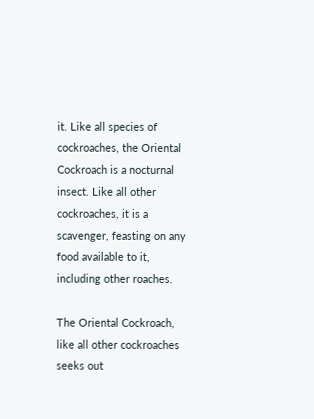it. Like all species of cockroaches, the Oriental Cockroach is a nocturnal insect. Like all other cockroaches, it is a scavenger, feasting on any food available to it, including other roaches.

The Oriental Cockroach, like all other cockroaches seeks out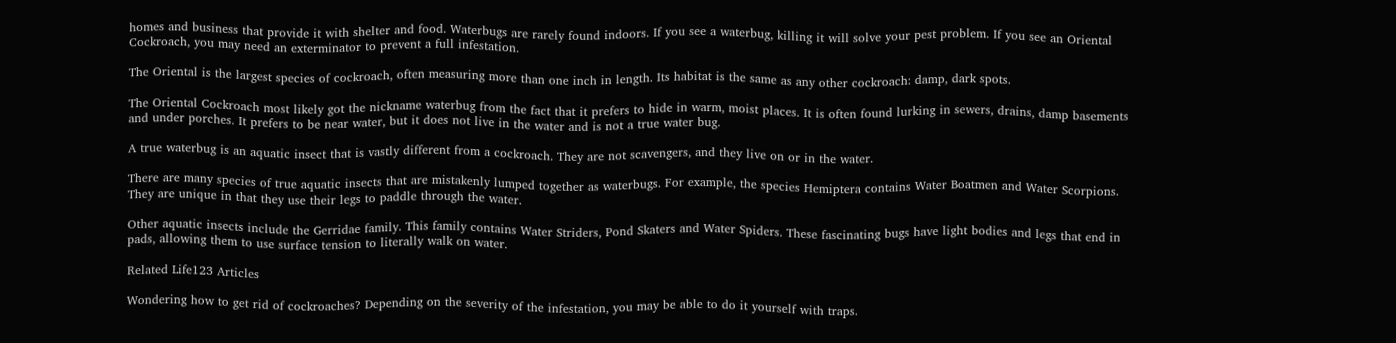homes and business that provide it with shelter and food. Waterbugs are rarely found indoors. If you see a waterbug, killing it will solve your pest problem. If you see an Oriental Cockroach, you may need an exterminator to prevent a full infestation.

The Oriental is the largest species of cockroach, often measuring more than one inch in length. Its habitat is the same as any other cockroach: damp, dark spots.

The Oriental Cockroach most likely got the nickname waterbug from the fact that it prefers to hide in warm, moist places. It is often found lurking in sewers, drains, damp basements and under porches. It prefers to be near water, but it does not live in the water and is not a true water bug.

A true waterbug is an aquatic insect that is vastly different from a cockroach. They are not scavengers, and they live on or in the water.

There are many species of true aquatic insects that are mistakenly lumped together as waterbugs. For example, the species Hemiptera contains Water Boatmen and Water Scorpions. They are unique in that they use their legs to paddle through the water.

Other aquatic insects include the Gerridae family. This family contains Water Striders, Pond Skaters and Water Spiders. These fascinating bugs have light bodies and legs that end in pads, allowing them to use surface tension to literally walk on water.

Related Life123 Articles

Wondering how to get rid of cockroaches? Depending on the severity of the infestation, you may be able to do it yourself with traps.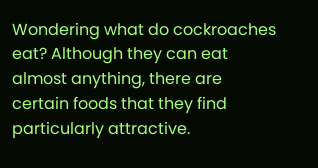Wondering what do cockroaches eat? Although they can eat almost anything, there are certain foods that they find particularly attractive.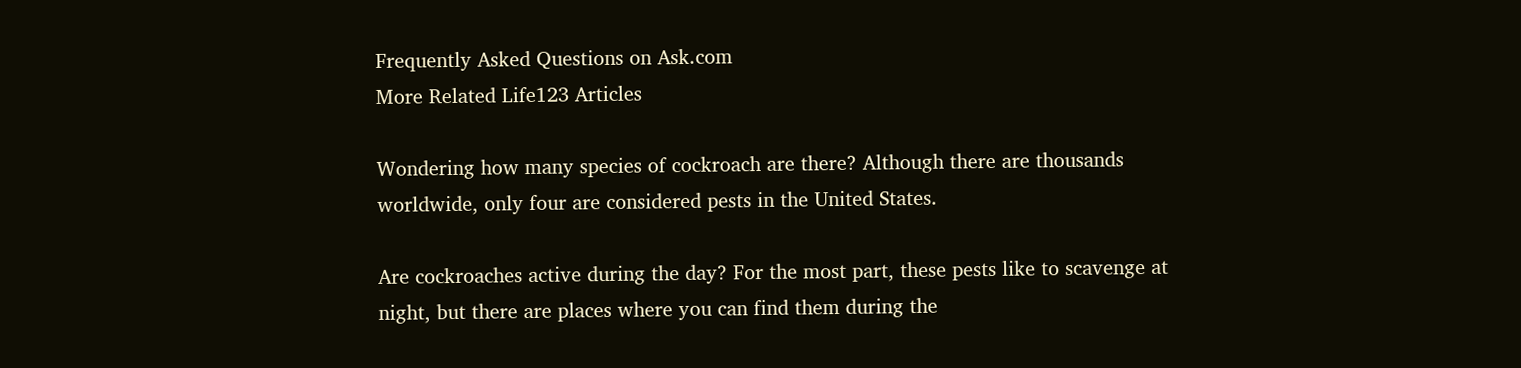Frequently Asked Questions on Ask.com
More Related Life123 Articles

Wondering how many species of cockroach are there? Although there are thousands worldwide, only four are considered pests in the United States.

Are cockroaches active during the day? For the most part, these pests like to scavenge at night, but there are places where you can find them during the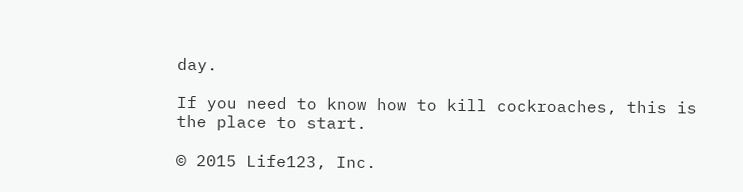day.

If you need to know how to kill cockroaches, this is the place to start.

© 2015 Life123, Inc.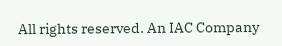All rights reserved. An IAC Company